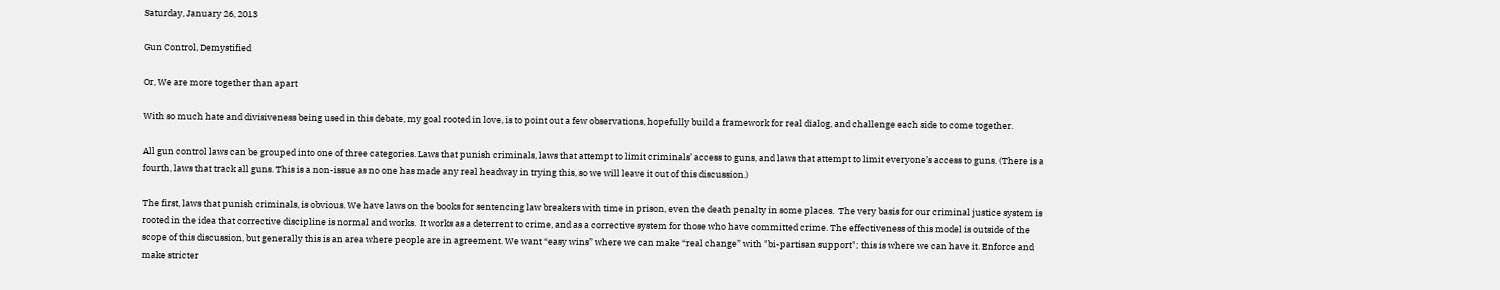Saturday, January 26, 2013

Gun Control, Demystified

Or, We are more together than apart

With so much hate and divisiveness being used in this debate, my goal rooted in love, is to point out a few observations, hopefully build a framework for real dialog, and challenge each side to come together.

All gun control laws can be grouped into one of three categories. Laws that punish criminals, laws that attempt to limit criminals’ access to guns, and laws that attempt to limit everyone’s access to guns. (There is a fourth, laws that track all guns. This is a non-issue as no one has made any real headway in trying this, so we will leave it out of this discussion.)

The first, laws that punish criminals, is obvious. We have laws on the books for sentencing law breakers with time in prison, even the death penalty in some places.  The very basis for our criminal justice system is rooted in the idea that corrective discipline is normal and works.  It works as a deterrent to crime, and as a corrective system for those who have committed crime. The effectiveness of this model is outside of the scope of this discussion, but generally this is an area where people are in agreement. We want “easy wins” where we can make “real change” with "bi-partisan support"; this is where we can have it. Enforce and make stricter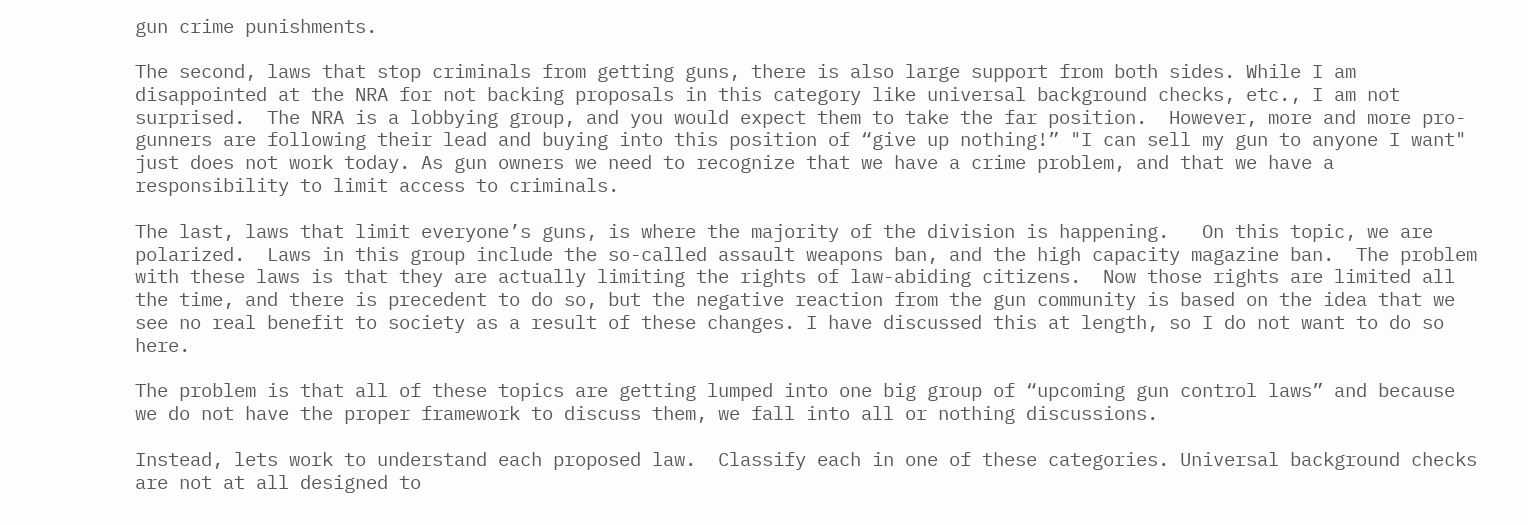gun crime punishments.

The second, laws that stop criminals from getting guns, there is also large support from both sides. While I am disappointed at the NRA for not backing proposals in this category like universal background checks, etc., I am not surprised.  The NRA is a lobbying group, and you would expect them to take the far position.  However, more and more pro-gunners are following their lead and buying into this position of “give up nothing!” "I can sell my gun to anyone I want" just does not work today. As gun owners we need to recognize that we have a crime problem, and that we have a responsibility to limit access to criminals.

The last, laws that limit everyone’s guns, is where the majority of the division is happening.   On this topic, we are polarized.  Laws in this group include the so-called assault weapons ban, and the high capacity magazine ban.  The problem with these laws is that they are actually limiting the rights of law-abiding citizens.  Now those rights are limited all the time, and there is precedent to do so, but the negative reaction from the gun community is based on the idea that we see no real benefit to society as a result of these changes. I have discussed this at length, so I do not want to do so here.

The problem is that all of these topics are getting lumped into one big group of “upcoming gun control laws” and because we do not have the proper framework to discuss them, we fall into all or nothing discussions.

Instead, lets work to understand each proposed law.  Classify each in one of these categories. Universal background checks are not at all designed to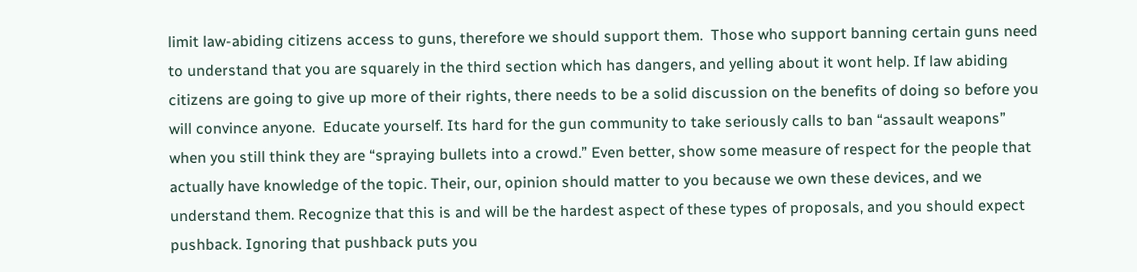limit law-abiding citizens access to guns, therefore we should support them.  Those who support banning certain guns need to understand that you are squarely in the third section which has dangers, and yelling about it wont help. If law abiding citizens are going to give up more of their rights, there needs to be a solid discussion on the benefits of doing so before you will convince anyone.  Educate yourself. Its hard for the gun community to take seriously calls to ban “assault weapons” when you still think they are “spraying bullets into a crowd.” Even better, show some measure of respect for the people that actually have knowledge of the topic. Their, our, opinion should matter to you because we own these devices, and we understand them. Recognize that this is and will be the hardest aspect of these types of proposals, and you should expect pushback. Ignoring that pushback puts you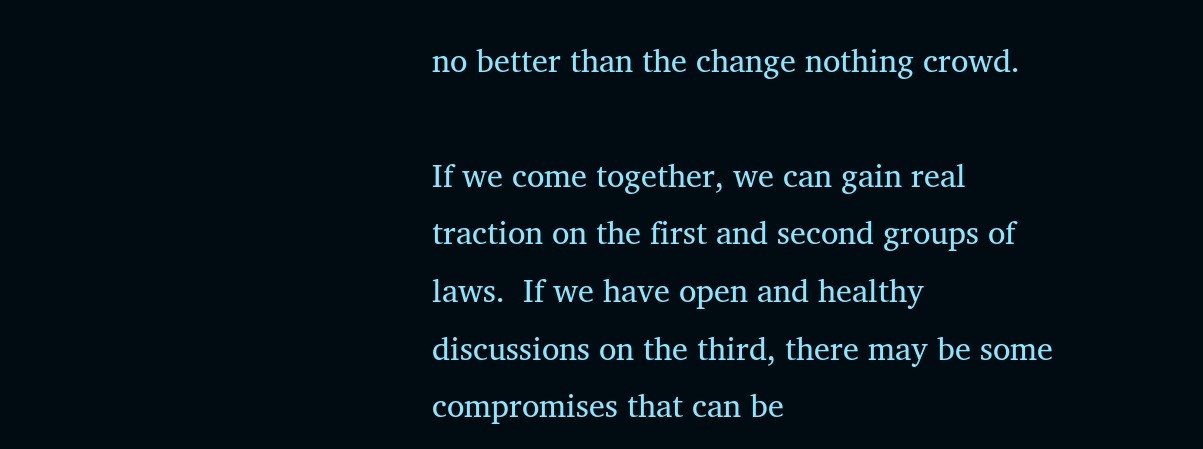no better than the change nothing crowd.

If we come together, we can gain real traction on the first and second groups of laws.  If we have open and healthy discussions on the third, there may be some compromises that can be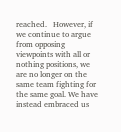reached.   However, if we continue to argue from opposing viewpoints with all or nothing positions, we are no longer on the same team fighting for the same goal. We have instead embraced us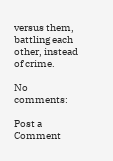versus them, battling each other, instead of crime.

No comments:

Post a Comment